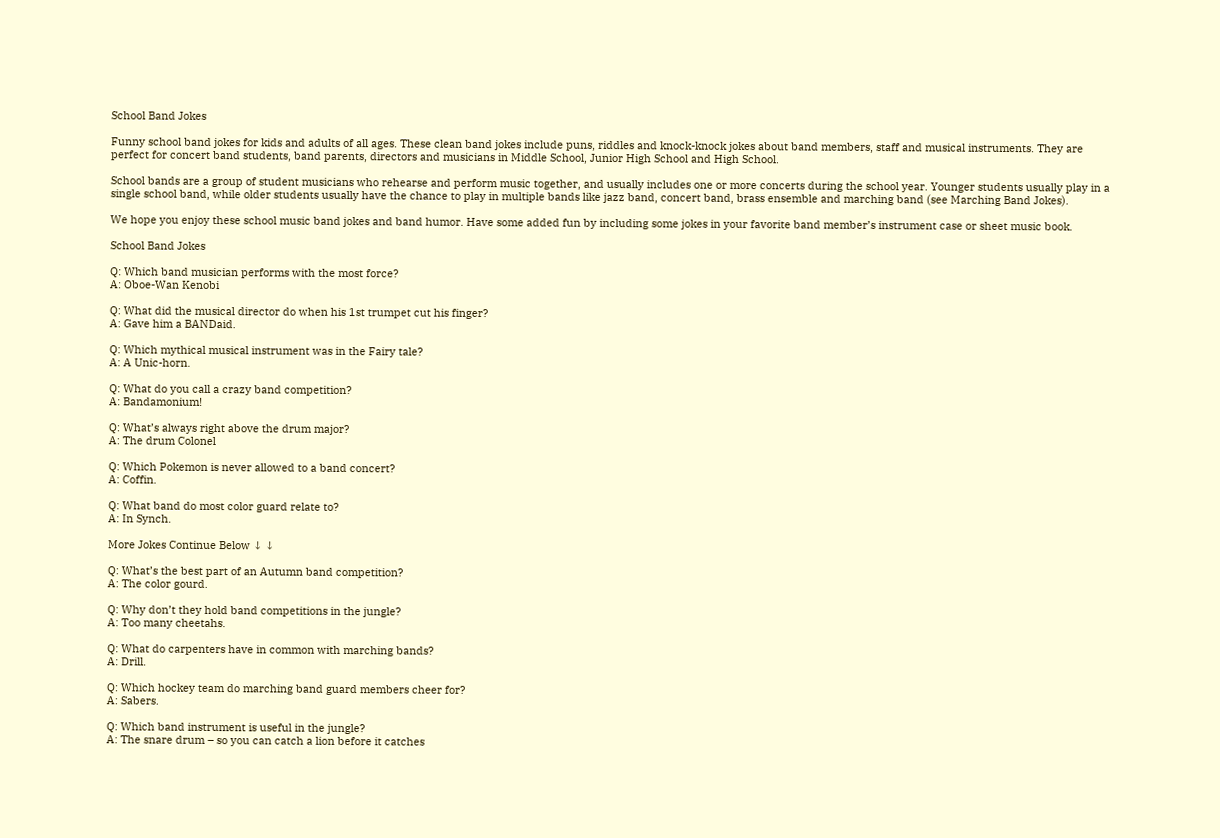School Band Jokes

Funny school band jokes for kids and adults of all ages. These clean band jokes include puns, riddles and knock-knock jokes about band members, staff and musical instruments. They are perfect for concert band students, band parents, directors and musicians in Middle School, Junior High School and High School.

School bands are a group of student musicians who rehearse and perform music together, and usually includes one or more concerts during the school year. Younger students usually play in a single school band, while older students usually have the chance to play in multiple bands like jazz band, concert band, brass ensemble and marching band (see Marching Band Jokes).

We hope you enjoy these school music band jokes and band humor. Have some added fun by including some jokes in your favorite band member’s instrument case or sheet music book.

School Band Jokes

Q: Which band musician performs with the most force?
A: Oboe-Wan Kenobi

Q: What did the musical director do when his 1st trumpet cut his finger?
A: Gave him a BANDaid.

Q: Which mythical musical instrument was in the Fairy tale?
A: A Unic-horn.

Q: What do you call a crazy band competition?
A: Bandamonium!

Q: What’s always right above the drum major?
A: The drum Colonel

Q: Which Pokemon is never allowed to a band concert?
A: Coffin.

Q: What band do most color guard relate to?
A: In Synch.

More Jokes Continue Below ↓ ↓

Q: What’s the best part of an Autumn band competition?
A: The color gourd.

Q: Why don’t they hold band competitions in the jungle?
A: Too many cheetahs.

Q: What do carpenters have in common with marching bands?
A: Drill.

Q: Which hockey team do marching band guard members cheer for?
A: Sabers.

Q: Which band instrument is useful in the jungle?
A: The snare drum – so you can catch a lion before it catches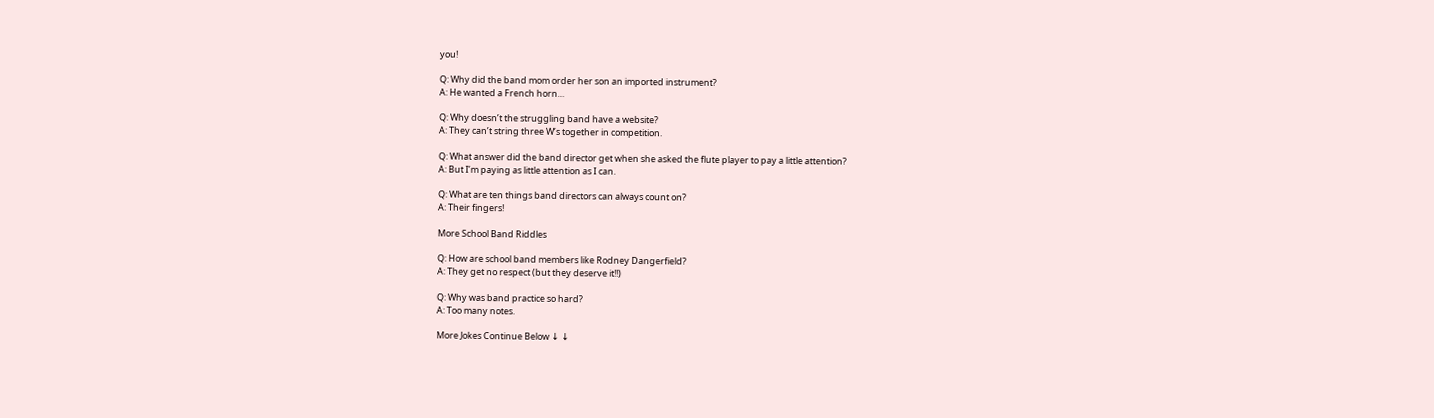you!

Q: Why did the band mom order her son an imported instrument?
A: He wanted a French horn…

Q: Why doesn’t the struggling band have a website?
A: They can’t string three W’s together in competition.

Q: What answer did the band director get when she asked the flute player to pay a little attention?
A: But I’m paying as little attention as I can.

Q: What are ten things band directors can always count on?
A: Their fingers!

More School Band Riddles

Q: How are school band members like Rodney Dangerfield?
A: They get no respect (but they deserve it!!)

Q: Why was band practice so hard?
A: Too many notes.

More Jokes Continue Below ↓ ↓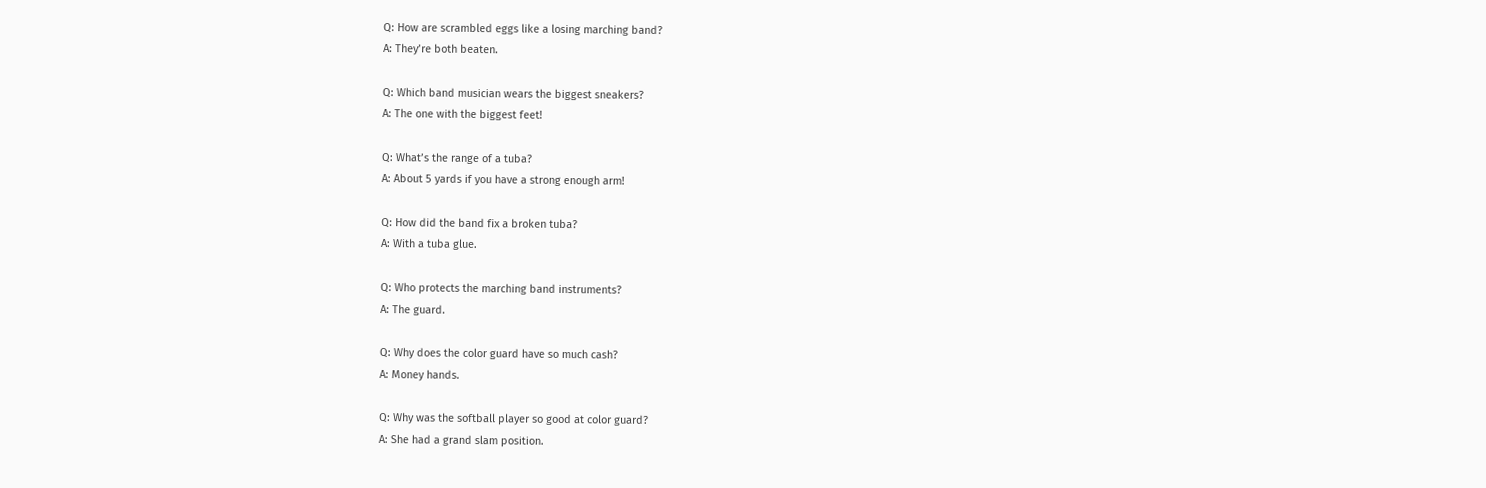Q: How are scrambled eggs like a losing marching band?
A: They’re both beaten.

Q: Which band musician wears the biggest sneakers?
A: The one with the biggest feet!

Q: What’s the range of a tuba?
A: About 5 yards if you have a strong enough arm!

Q: How did the band fix a broken tuba?
A: With a tuba glue.

Q: Who protects the marching band instruments?
A: The guard.

Q: Why does the color guard have so much cash?
A: Money hands.

Q: Why was the softball player so good at color guard?
A: She had a grand slam position.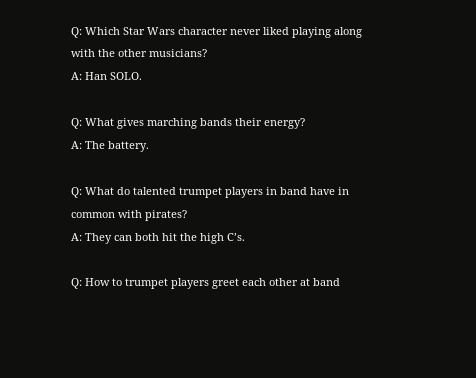Q: Which Star Wars character never liked playing along with the other musicians?
A: Han SOLO.

Q: What gives marching bands their energy?
A: The battery.

Q: What do talented trumpet players in band have in common with pirates?
A: They can both hit the high C’s.

Q: How to trumpet players greet each other at band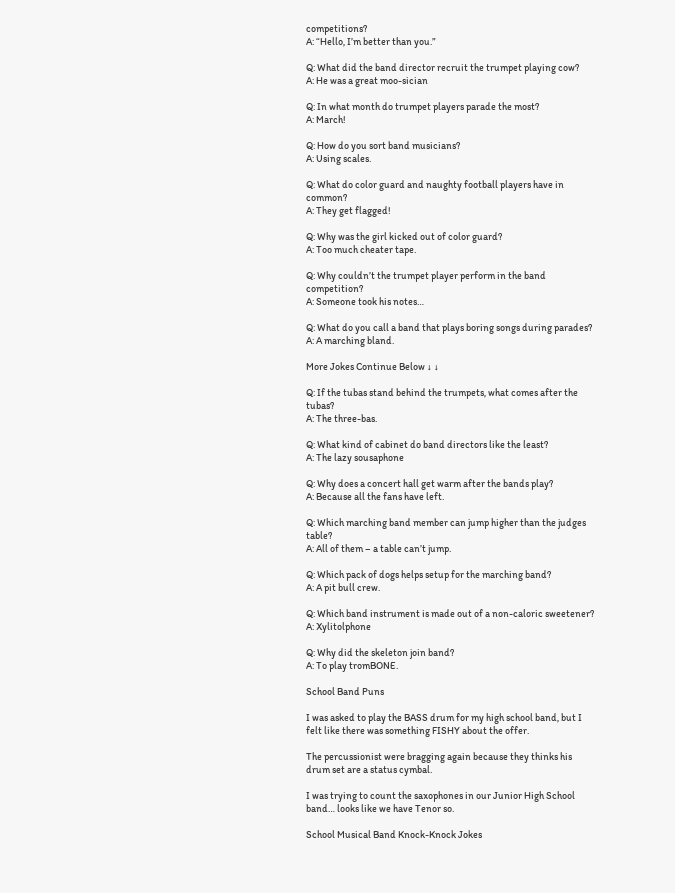competitions?
A: “Hello, I’m better than you.”

Q: What did the band director recruit the trumpet playing cow?
A: He was a great moo-sician

Q: In what month do trumpet players parade the most?
A: March!

Q: How do you sort band musicians?
A: Using scales.

Q: What do color guard and naughty football players have in common?
A: They get flagged!

Q: Why was the girl kicked out of color guard?
A: Too much cheater tape.

Q: Why couldn’t the trumpet player perform in the band competition?
A: Someone took his notes…

Q: What do you call a band that plays boring songs during parades?
A: A marching bland.

More Jokes Continue Below ↓ ↓

Q: If the tubas stand behind the trumpets, what comes after the tubas?
A: The three-bas.

Q: What kind of cabinet do band directors like the least?
A: The lazy sousaphone

Q: Why does a concert hall get warm after the bands play?
A: Because all the fans have left.

Q: Which marching band member can jump higher than the judges table?
A: All of them – a table can’t jump.

Q: Which pack of dogs helps setup for the marching band?
A: A pit bull crew.

Q: Which band instrument is made out of a non-caloric sweetener?
A: Xylitolphone

Q: Why did the skeleton join band?
A: To play tromBONE.

School Band Puns

I was asked to play the BASS drum for my high school band, but I felt like there was something FISHY about the offer.

The percussionist were bragging again because they thinks his drum set are a status cymbal.

I was trying to count the saxophones in our Junior High School band… looks like we have Tenor so.

School Musical Band Knock-Knock Jokes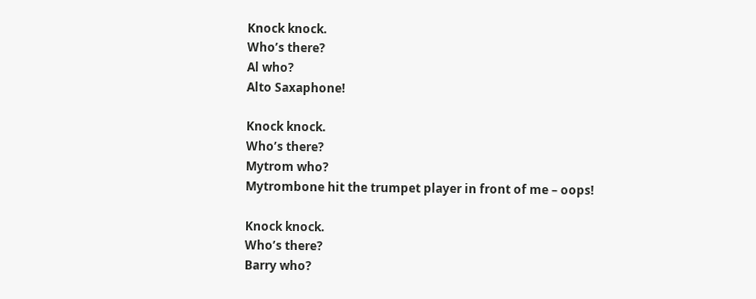Knock knock.
Who’s there?
Al who?
Alto Saxaphone!

Knock knock.
Who’s there?
Mytrom who?
Mytrombone hit the trumpet player in front of me – oops!

Knock knock.
Who’s there?
Barry who?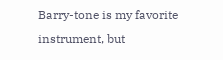Barry-tone is my favorite instrument, but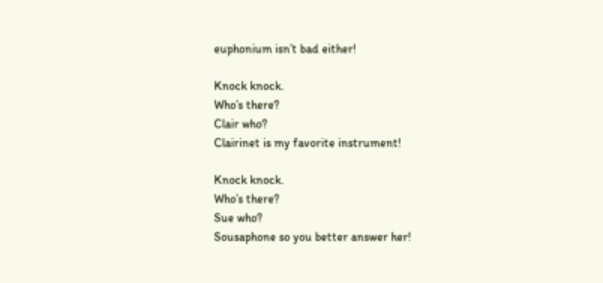euphonium isn’t bad either!

Knock knock.
Who’s there?
Clair who?
Clairinet is my favorite instrument!

Knock knock.
Who’s there?
Sue who?
Sousaphone so you better answer her!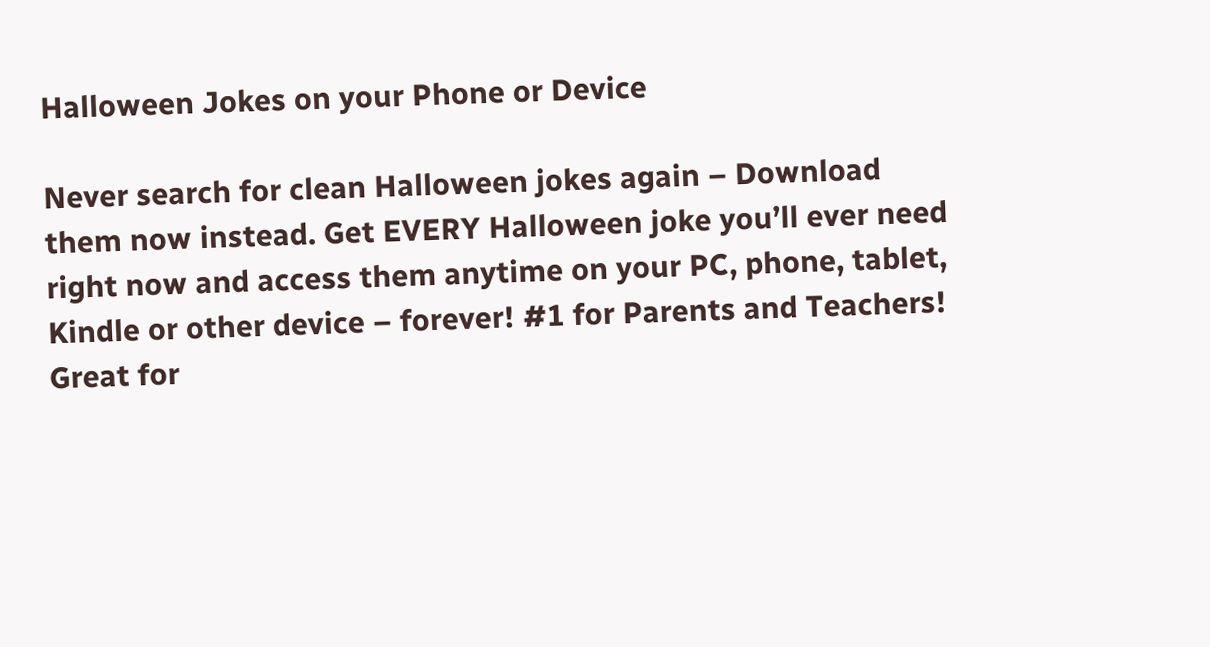Halloween Jokes on your Phone or Device

Never search for clean Halloween jokes again – Download them now instead. Get EVERY Halloween joke you’ll ever need right now and access them anytime on your PC, phone, tablet, Kindle or other device – forever! #1 for Parents and Teachers! Great for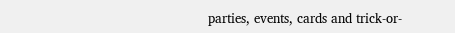parties, events, cards and trick-or-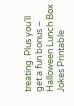treating. Plus you’ll get a fun bonus – Halloween Lunch Box Jokes Printable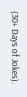(30+ Days of Jokes).